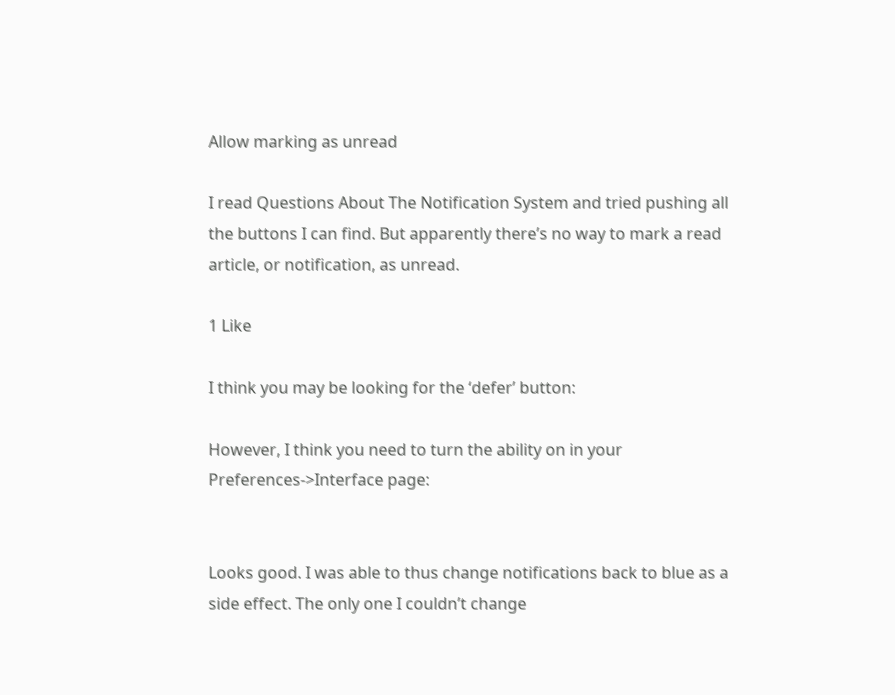Allow marking as unread

I read Questions About The Notification System and tried pushing all the buttons I can find. But apparently there’s no way to mark a read article, or notification, as unread.

1 Like

I think you may be looking for the ‘defer’ button:

However, I think you need to turn the ability on in your Preferences->Interface page:


Looks good. I was able to thus change notifications back to blue as a side effect. The only one I couldn’t change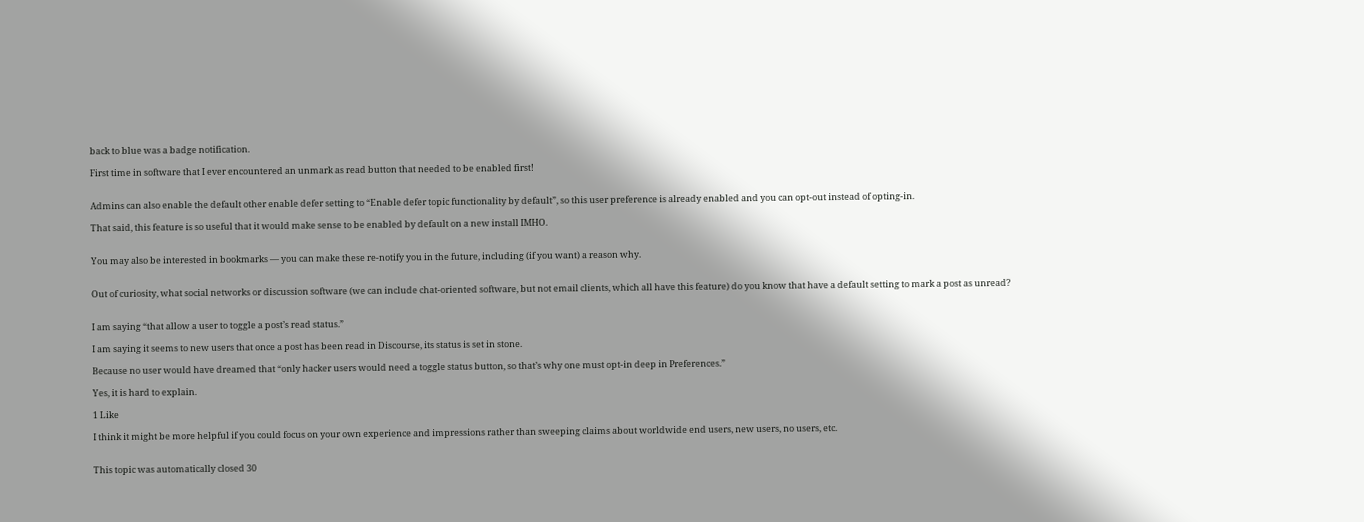back to blue was a badge notification.

First time in software that I ever encountered an unmark as read button that needed to be enabled first!


Admins can also enable the default other enable defer setting to “Enable defer topic functionality by default”, so this user preference is already enabled and you can opt-out instead of opting-in.

That said, this feature is so useful that it would make sense to be enabled by default on a new install IMHO.


You may also be interested in bookmarks — you can make these re-notify you in the future, including (if you want) a reason why.


Out of curiosity, what social networks or discussion software (we can include chat-oriented software, but not email clients, which all have this feature) do you know that have a default setting to mark a post as unread?


I am saying “that allow a user to toggle a post’s read status.”

I am saying it seems to new users that once a post has been read in Discourse, its status is set in stone.

Because no user would have dreamed that “only hacker users would need a toggle status button, so that’s why one must opt-in deep in Preferences.”

Yes, it is hard to explain.

1 Like

I think it might be more helpful if you could focus on your own experience and impressions rather than sweeping claims about worldwide end users, new users, no users, etc.


This topic was automatically closed 30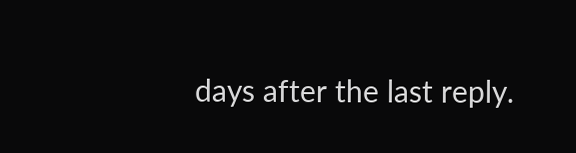days after the last reply.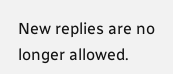New replies are no longer allowed.